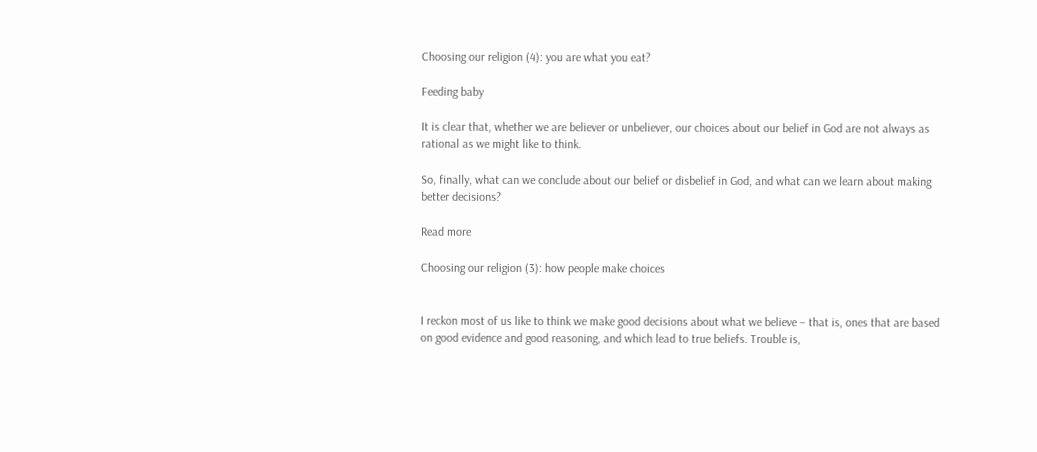Choosing our religion (4): you are what you eat?

Feeding baby

It is clear that, whether we are believer or unbeliever, our choices about our belief in God are not always as rational as we might like to think.

So, finally, what can we conclude about our belief or disbelief in God, and what can we learn about making better decisions?

Read more

Choosing our religion (3): how people make choices


I reckon most of us like to think we make good decisions about what we believe – that is, ones that are based on good evidence and good reasoning, and which lead to true beliefs. Trouble is,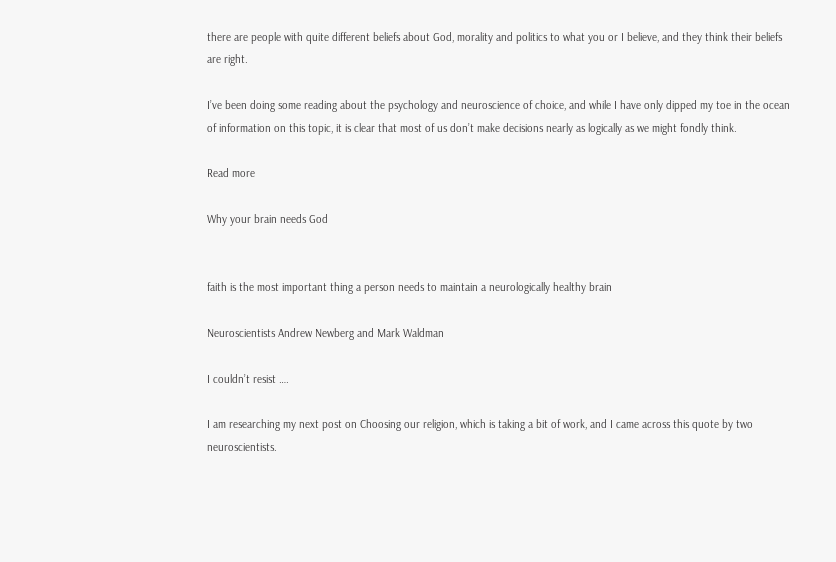there are people with quite different beliefs about God, morality and politics to what you or I believe, and they think their beliefs are right.

I’ve been doing some reading about the psychology and neuroscience of choice, and while I have only dipped my toe in the ocean of information on this topic, it is clear that most of us don’t make decisions nearly as logically as we might fondly think.

Read more

Why your brain needs God


faith is the most important thing a person needs to maintain a neurologically healthy brain

Neuroscientists Andrew Newberg and Mark Waldman

I couldn’t resist ….

I am researching my next post on Choosing our religion, which is taking a bit of work, and I came across this quote by two neuroscientists.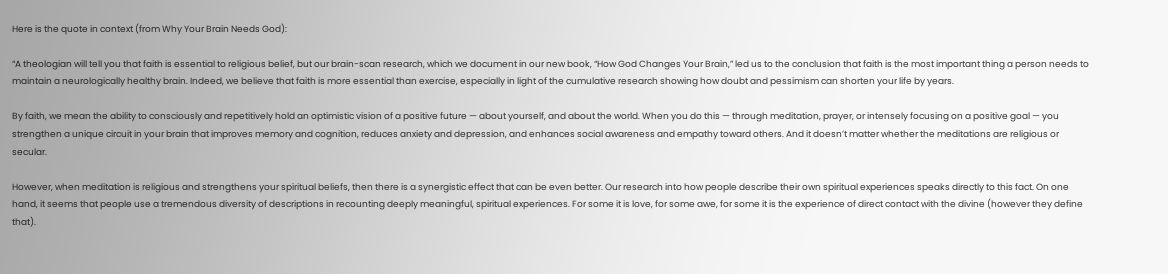Here is the quote in context (from Why Your Brain Needs God):

“A theologian will tell you that faith is essential to religious belief, but our brain-scan research, which we document in our new book, “How God Changes Your Brain,” led us to the conclusion that faith is the most important thing a person needs to maintain a neurologically healthy brain. Indeed, we believe that faith is more essential than exercise, especially in light of the cumulative research showing how doubt and pessimism can shorten your life by years.

By faith, we mean the ability to consciously and repetitively hold an optimistic vision of a positive future — about yourself, and about the world. When you do this — through meditation, prayer, or intensely focusing on a positive goal — you strengthen a unique circuit in your brain that improves memory and cognition, reduces anxiety and depression, and enhances social awareness and empathy toward others. And it doesn’t matter whether the meditations are religious or secular.

However, when meditation is religious and strengthens your spiritual beliefs, then there is a synergistic effect that can be even better. Our research into how people describe their own spiritual experiences speaks directly to this fact. On one hand, it seems that people use a tremendous diversity of descriptions in recounting deeply meaningful, spiritual experiences. For some it is love, for some awe, for some it is the experience of direct contact with the divine (however they define that).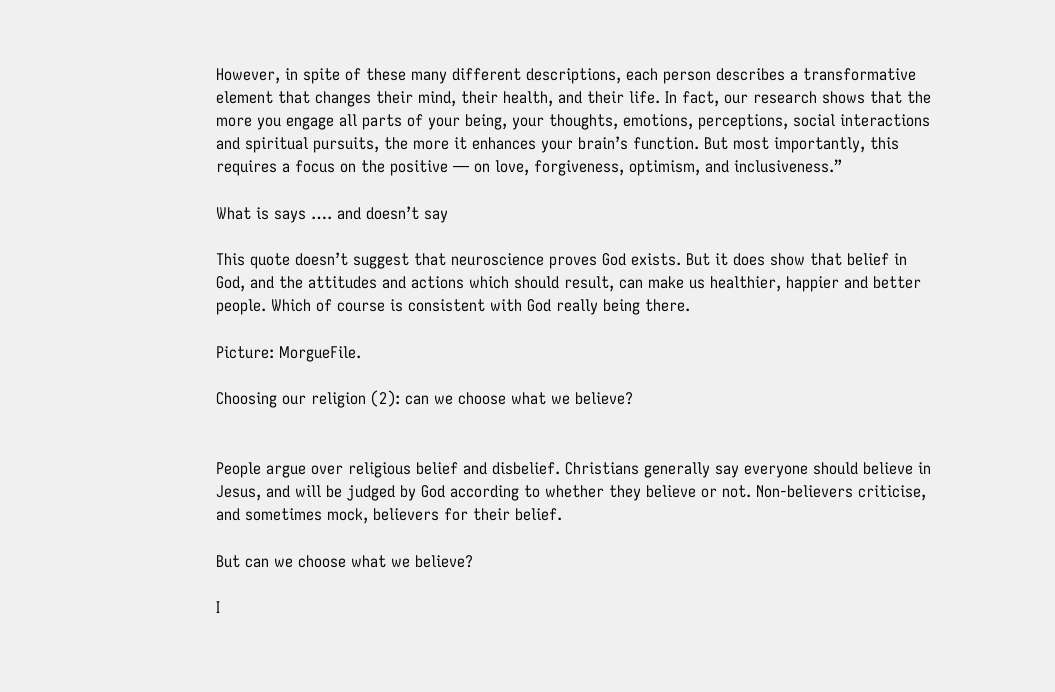However, in spite of these many different descriptions, each person describes a transformative element that changes their mind, their health, and their life. In fact, our research shows that the more you engage all parts of your being, your thoughts, emotions, perceptions, social interactions and spiritual pursuits, the more it enhances your brain’s function. But most importantly, this requires a focus on the positive — on love, forgiveness, optimism, and inclusiveness.”

What is says …. and doesn’t say

This quote doesn’t suggest that neuroscience proves God exists. But it does show that belief in God, and the attitudes and actions which should result, can make us healthier, happier and better people. Which of course is consistent with God really being there.

Picture: MorgueFile.

Choosing our religion (2): can we choose what we believe?


People argue over religious belief and disbelief. Christians generally say everyone should believe in Jesus, and will be judged by God according to whether they believe or not. Non-believers criticise, and sometimes mock, believers for their belief.

But can we choose what we believe?

I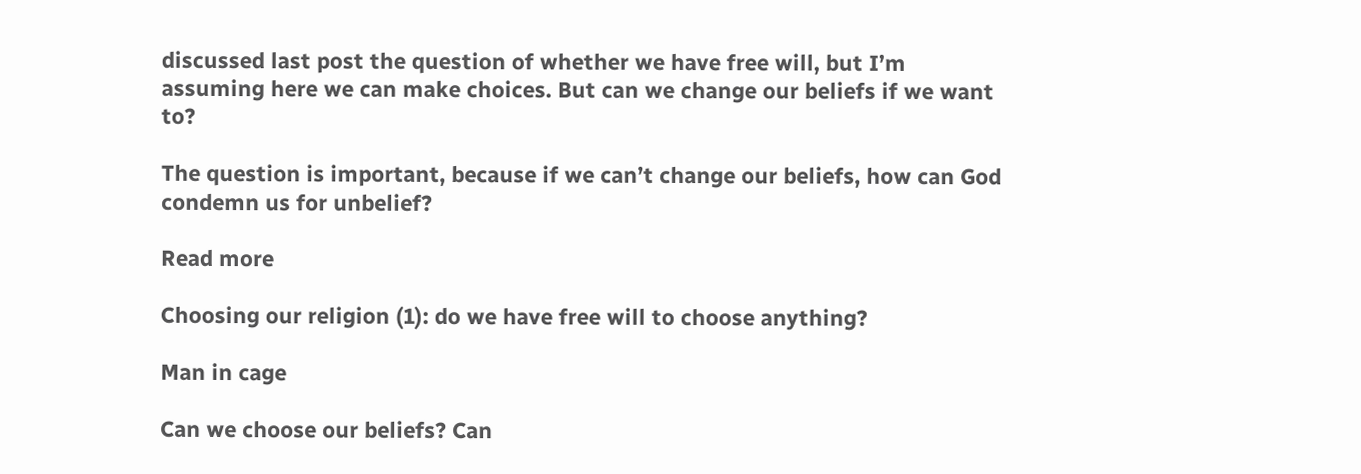discussed last post the question of whether we have free will, but I’m assuming here we can make choices. But can we change our beliefs if we want to?

The question is important, because if we can’t change our beliefs, how can God condemn us for unbelief?

Read more

Choosing our religion (1): do we have free will to choose anything?

Man in cage

Can we choose our beliefs? Can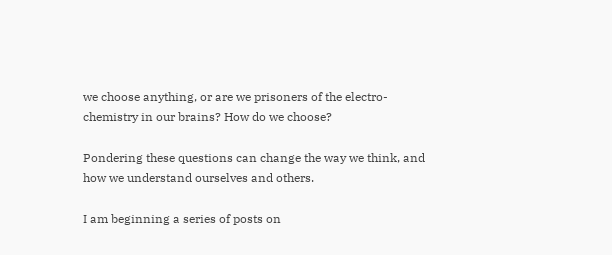we choose anything, or are we prisoners of the electro-chemistry in our brains? How do we choose?

Pondering these questions can change the way we think, and how we understand ourselves and others.

I am beginning a series of posts on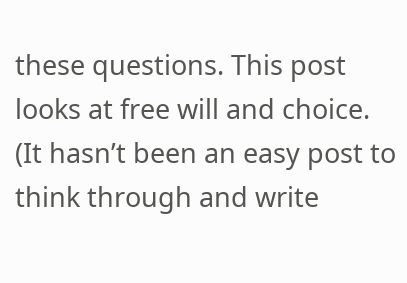these questions. This post looks at free will and choice. (It hasn’t been an easy post to think through and write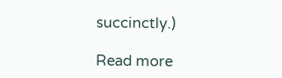succinctly.)

Read more